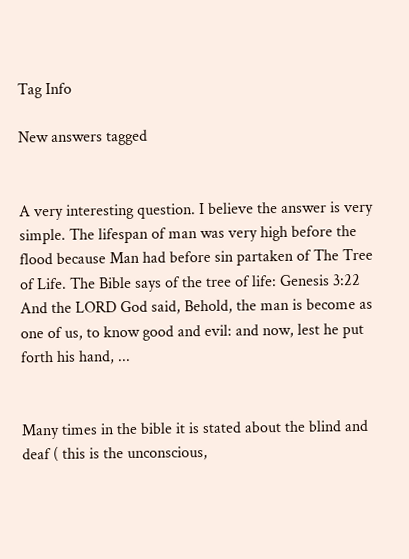Tag Info

New answers tagged


A very interesting question. I believe the answer is very simple. The lifespan of man was very high before the flood because Man had before sin partaken of The Tree of Life. The Bible says of the tree of life: Genesis 3:22 And the LORD God said, Behold, the man is become as one of us, to know good and evil: and now, lest he put forth his hand, ...


Many times in the bible it is stated about the blind and deaf ( this is the unconscious,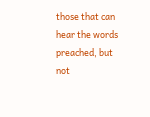those that can hear the words preached, but not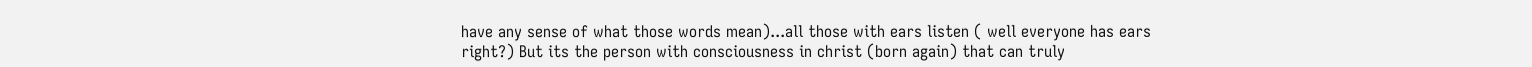have any sense of what those words mean)...all those with ears listen ( well everyone has ears right?) But its the person with consciousness in christ (born again) that can truly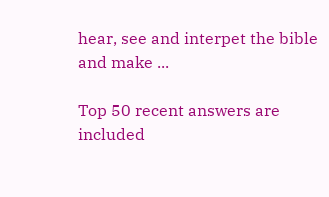hear, see and interpet the bible and make ...

Top 50 recent answers are included